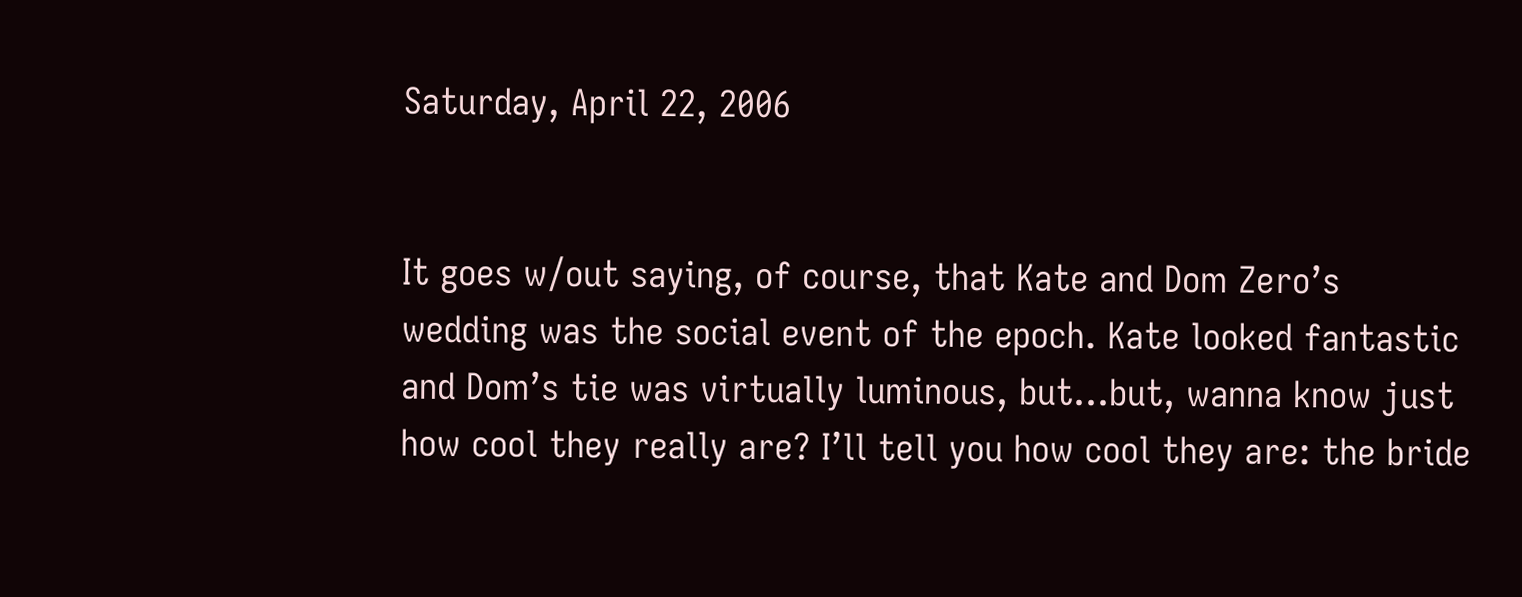Saturday, April 22, 2006


It goes w/out saying, of course, that Kate and Dom Zero’s wedding was the social event of the epoch. Kate looked fantastic and Dom’s tie was virtually luminous, but…but, wanna know just how cool they really are? I’ll tell you how cool they are: the bride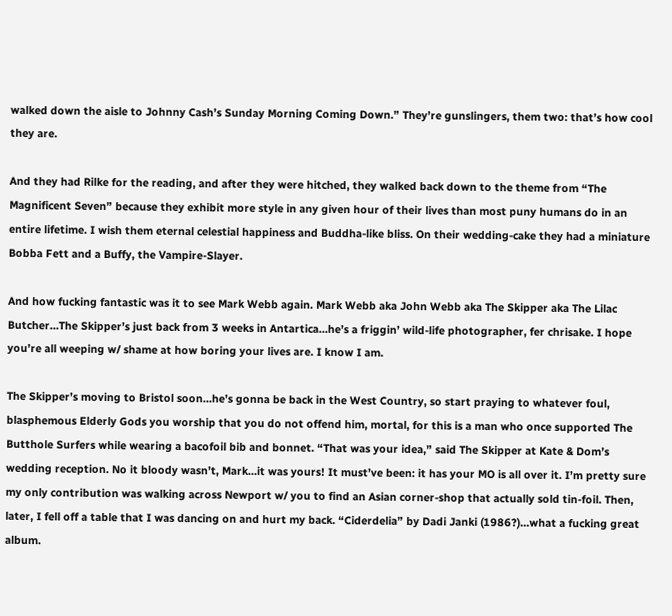walked down the aisle to Johnny Cash’s Sunday Morning Coming Down.” They’re gunslingers, them two: that’s how cool they are.

And they had Rilke for the reading, and after they were hitched, they walked back down to the theme from “The Magnificent Seven” because they exhibit more style in any given hour of their lives than most puny humans do in an entire lifetime. I wish them eternal celestial happiness and Buddha-like bliss. On their wedding-cake they had a miniature Bobba Fett and a Buffy, the Vampire-Slayer.

And how fucking fantastic was it to see Mark Webb again. Mark Webb aka John Webb aka The Skipper aka The Lilac Butcher…The Skipper’s just back from 3 weeks in Antartica…he’s a friggin’ wild-life photographer, fer chrisake. I hope you’re all weeping w/ shame at how boring your lives are. I know I am.

The Skipper’s moving to Bristol soon…he’s gonna be back in the West Country, so start praying to whatever foul, blasphemous Elderly Gods you worship that you do not offend him, mortal, for this is a man who once supported The Butthole Surfers while wearing a bacofoil bib and bonnet. “That was your idea,” said The Skipper at Kate & Dom’s wedding reception. No it bloody wasn’t, Mark…it was yours! It must’ve been: it has your MO is all over it. I’m pretty sure my only contribution was walking across Newport w/ you to find an Asian corner-shop that actually sold tin-foil. Then, later, I fell off a table that I was dancing on and hurt my back. “Ciderdelia” by Dadi Janki (1986?)…what a fucking great album.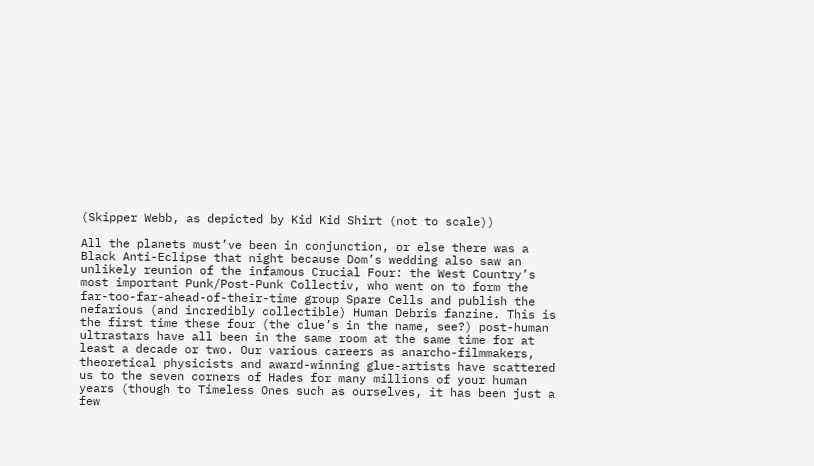(Skipper Webb, as depicted by Kid Kid Shirt (not to scale))

All the planets must’ve been in conjunction, or else there was a Black Anti-Eclipse that night because Dom’s wedding also saw an unlikely reunion of the infamous Crucial Four: the West Country’s most important Punk/Post-Punk Collectiv, who went on to form the far-too-far-ahead-of-their-time group Spare Cells and publish the nefarious (and incredibly collectible) Human Debris fanzine. This is the first time these four (the clue’s in the name, see?) post-human ultrastars have all been in the same room at the same time for at least a decade or two. Our various careers as anarcho-filmmakers, theoretical physicists and award-winning glue-artists have scattered us to the seven corners of Hades for many millions of your human years (though to Timeless Ones such as ourselves, it has been just a few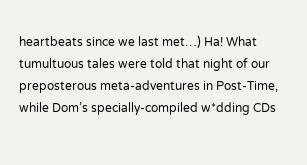heartbeats since we last met…) Ha! What tumultuous tales were told that night of our preposterous meta-adventures in Post-Time, while Dom’s specially-compiled w*dding CDs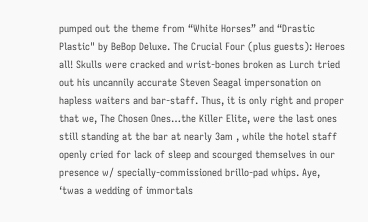pumped out the theme from “White Horses” and “Drastic Plastic" by BeBop Deluxe. The Crucial Four (plus guests): Heroes all! Skulls were cracked and wrist-bones broken as Lurch tried out his uncannily accurate Steven Seagal impersonation on hapless waiters and bar-staff. Thus, it is only right and proper that we, The Chosen Ones…the Killer Elite, were the last ones still standing at the bar at nearly 3am , while the hotel staff openly cried for lack of sleep and scourged themselves in our presence w/ specially-commissioned brillo-pad whips. Aye, ‘twas a wedding of immortals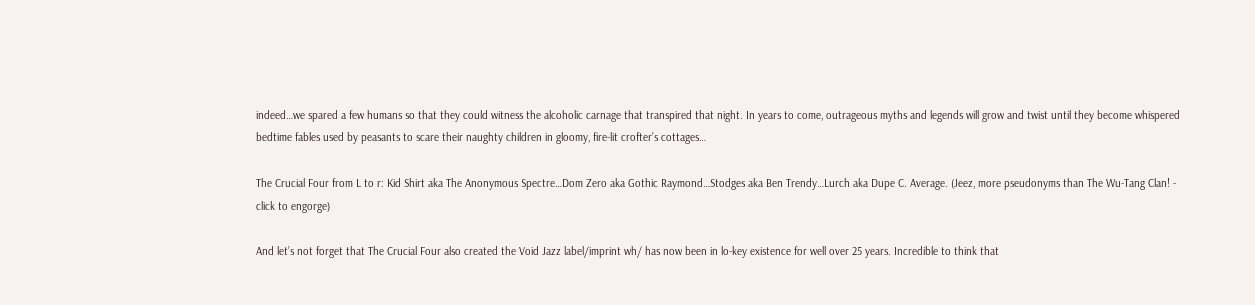indeed…we spared a few humans so that they could witness the alcoholic carnage that transpired that night. In years to come, outrageous myths and legends will grow and twist until they become whispered bedtime fables used by peasants to scare their naughty children in gloomy, fire-lit crofter’s cottages…

The Crucial Four from L to r: Kid Shirt aka The Anonymous Spectre…Dom Zero aka Gothic Raymond…Stodges aka Ben Trendy…Lurch aka Dupe C. Average. (Jeez, more pseudonyms than The Wu-Tang Clan! - click to engorge)

And let’s not forget that The Crucial Four also created the Void Jazz label/imprint wh/ has now been in lo-key existence for well over 25 years. Incredible to think that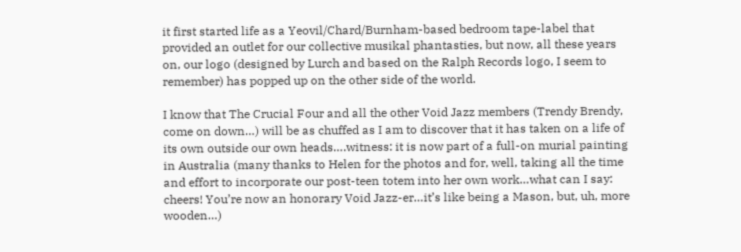it first started life as a Yeovil/Chard/Burnham-based bedroom tape-label that provided an outlet for our collective musikal phantasties, but now, all these years on, our logo (designed by Lurch and based on the Ralph Records logo, I seem to remember) has popped up on the other side of the world.

I know that The Crucial Four and all the other Void Jazz members (Trendy Brendy, come on down…) will be as chuffed as I am to discover that it has taken on a life of its own outside our own heads….witness: it is now part of a full-on murial painting in Australia (many thanks to Helen for the photos and for, well, taking all the time and effort to incorporate our post-teen totem into her own work…what can I say: cheers! You’re now an honorary Void Jazz-er…it’s like being a Mason, but, uh, more wooden…)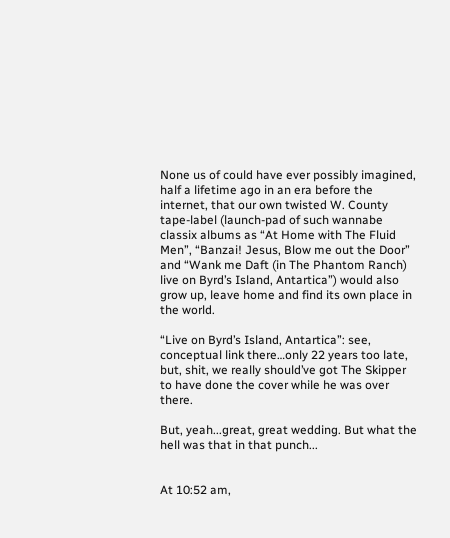None us of could have ever possibly imagined, half a lifetime ago in an era before the internet, that our own twisted W. County tape-label (launch-pad of such wannabe classix albums as “At Home with The Fluid Men”, “Banzai! Jesus, Blow me out the Door” and “Wank me Daft (in The Phantom Ranch) live on Byrd’s Island, Antartica”) would also grow up, leave home and find its own place in the world.

“Live on Byrd’s Island, Antartica”: see, conceptual link there…only 22 years too late, but, shit, we really should’ve got The Skipper to have done the cover while he was over there.

But, yeah...great, great wedding. But what the hell was that in that punch...


At 10:52 am,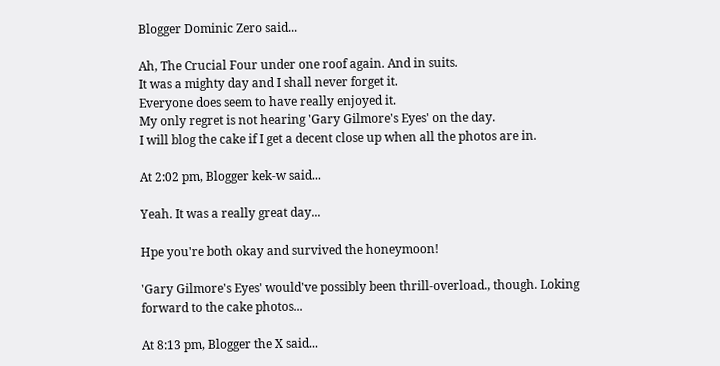Blogger Dominic Zero said...

Ah, The Crucial Four under one roof again. And in suits.
It was a mighty day and I shall never forget it.
Everyone does seem to have really enjoyed it.
My only regret is not hearing 'Gary Gilmore's Eyes' on the day.
I will blog the cake if I get a decent close up when all the photos are in.

At 2:02 pm, Blogger kek-w said...

Yeah. It was a really great day...

Hpe you're both okay and survived the honeymoon!

'Gary Gilmore's Eyes' would've possibly been thrill-overload., though. Loking forward to the cake photos...

At 8:13 pm, Blogger the X said...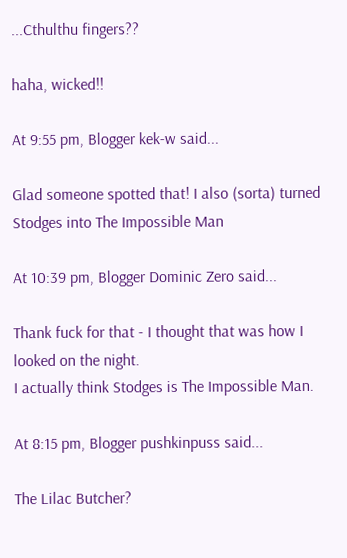...Cthulthu fingers??

haha, wicked!!

At 9:55 pm, Blogger kek-w said...

Glad someone spotted that! I also (sorta) turned Stodges into The Impossible Man

At 10:39 pm, Blogger Dominic Zero said...

Thank fuck for that - I thought that was how I looked on the night.
I actually think Stodges is The Impossible Man.

At 8:15 pm, Blogger pushkinpuss said...

The Lilac Butcher?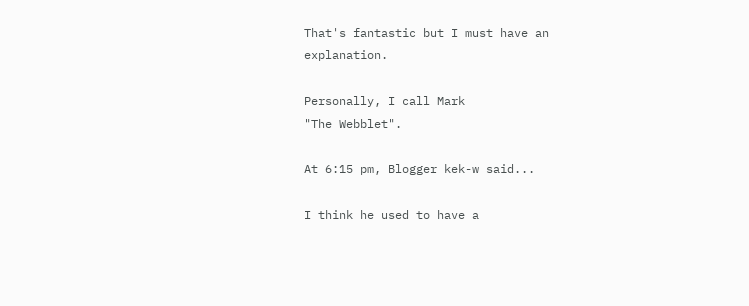That's fantastic but I must have an explanation.

Personally, I call Mark
"The Webblet".

At 6:15 pm, Blogger kek-w said...

I think he used to have a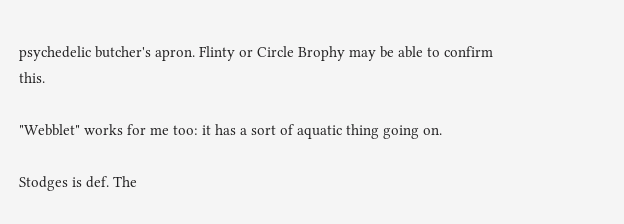psychedelic butcher's apron. Flinty or Circle Brophy may be able to confirm this.

"Webblet" works for me too: it has a sort of aquatic thing going on.

Stodges is def. The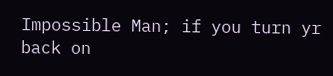Impossible Man; if you turn yr back on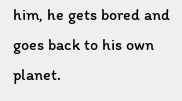him, he gets bored and goes back to his own planet.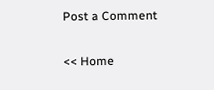Post a Comment

<< Home